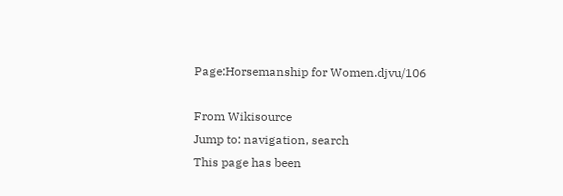Page:Horsemanship for Women.djvu/106

From Wikisource
Jump to: navigation, search
This page has been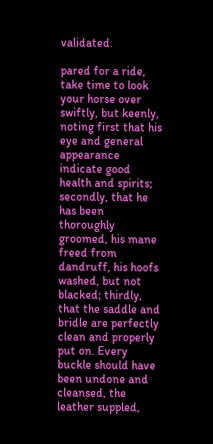validated.

pared for a ride, take time to look your horse over swiftly, but keenly, noting first that his eye and general appearance indicate good health and spirits; secondly, that he has been thoroughly groomed, his mane freed from dandruff, his hoofs washed, but not blacked; thirdly, that the saddle and bridle are perfectly clean and properly put on. Every buckle should have been undone and cleansed, the leather suppled,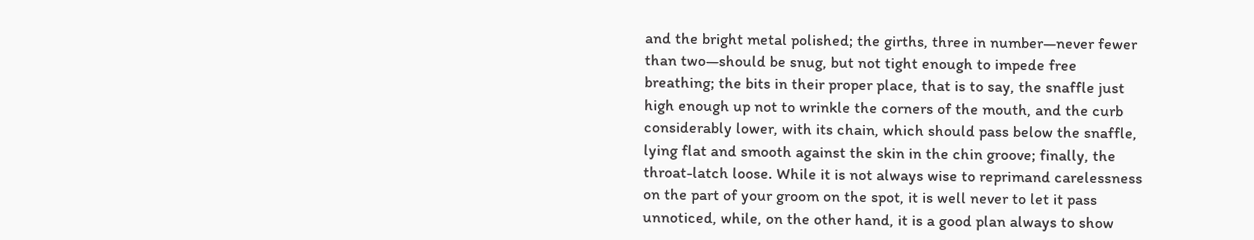and the bright metal polished; the girths, three in number—never fewer than two—should be snug, but not tight enough to impede free breathing; the bits in their proper place, that is to say, the snaffle just high enough up not to wrinkle the corners of the mouth, and the curb considerably lower, with its chain, which should pass below the snaffle, lying flat and smooth against the skin in the chin groove; finally, the throat-latch loose. While it is not always wise to reprimand carelessness on the part of your groom on the spot, it is well never to let it pass unnoticed, while, on the other hand, it is a good plan always to show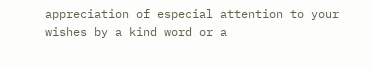appreciation of especial attention to your wishes by a kind word or a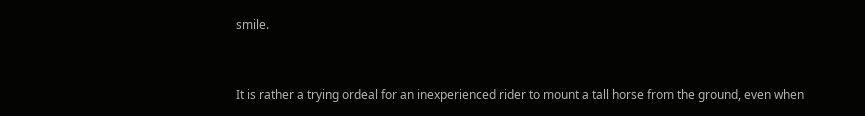smile.


It is rather a trying ordeal for an inexperienced rider to mount a tall horse from the ground, even when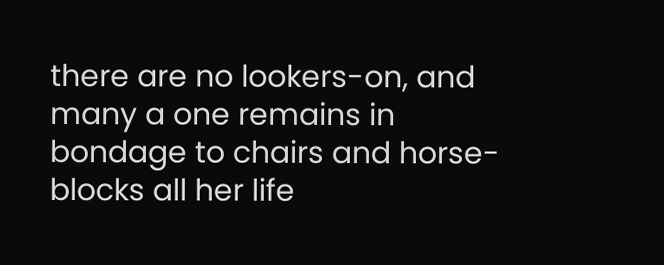there are no lookers-on, and many a one remains in bondage to chairs and horse-blocks all her life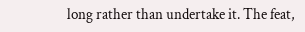long rather than undertake it. The feat,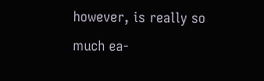however, is really so much ea-